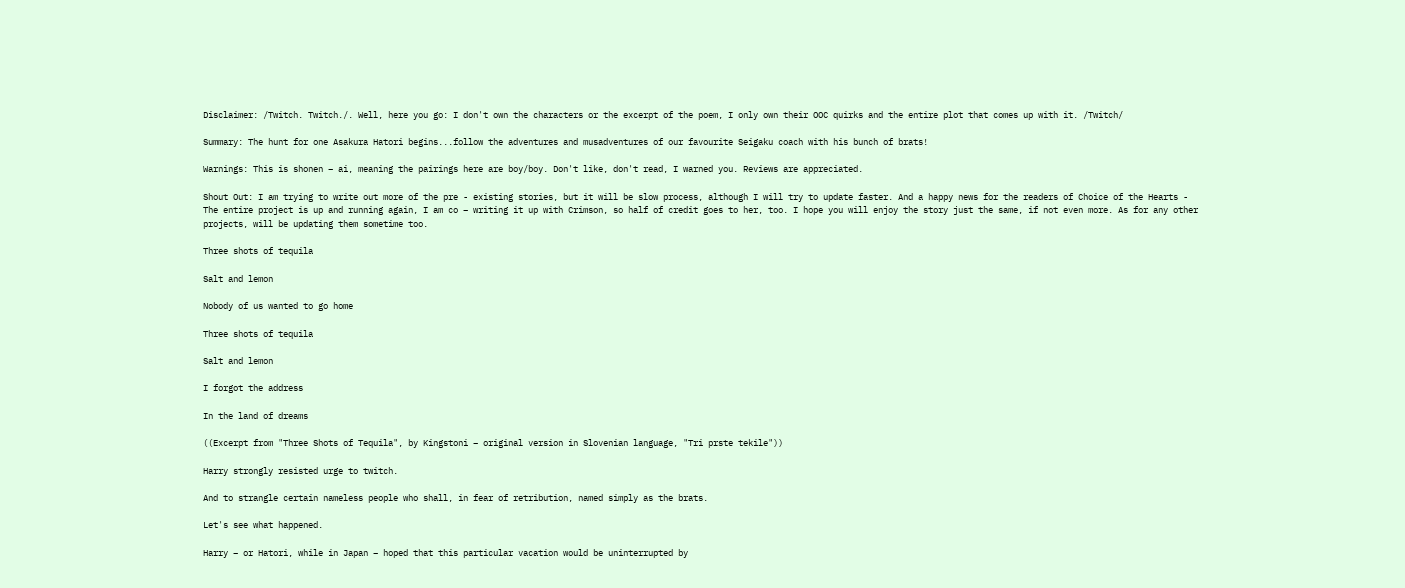Disclaimer: /Twitch. Twitch./. Well, here you go: I don't own the characters or the excerpt of the poem, I only own their OOC quirks and the entire plot that comes up with it. /Twitch/

Summary: The hunt for one Asakura Hatori begins...follow the adventures and musadventures of our favourite Seigaku coach with his bunch of brats!

Warnings: This is shonen – ai, meaning the pairings here are boy/boy. Don't like, don't read, I warned you. Reviews are appreciated.

Shout Out: I am trying to write out more of the pre - existing stories, but it will be slow process, although I will try to update faster. And a happy news for the readers of Choice of the Hearts - The entire project is up and running again, I am co – writing it up with Crimson, so half of credit goes to her, too. I hope you will enjoy the story just the same, if not even more. As for any other projects, will be updating them sometime too.

Three shots of tequila

Salt and lemon

Nobody of us wanted to go home

Three shots of tequila

Salt and lemon

I forgot the address

In the land of dreams

((Excerpt from "Three Shots of Tequila", by Kingstoni – original version in Slovenian language, "Tri prste tekile"))

Harry strongly resisted urge to twitch.

And to strangle certain nameless people who shall, in fear of retribution, named simply as the brats.

Let's see what happened.

Harry – or Hatori, while in Japan – hoped that this particular vacation would be uninterrupted by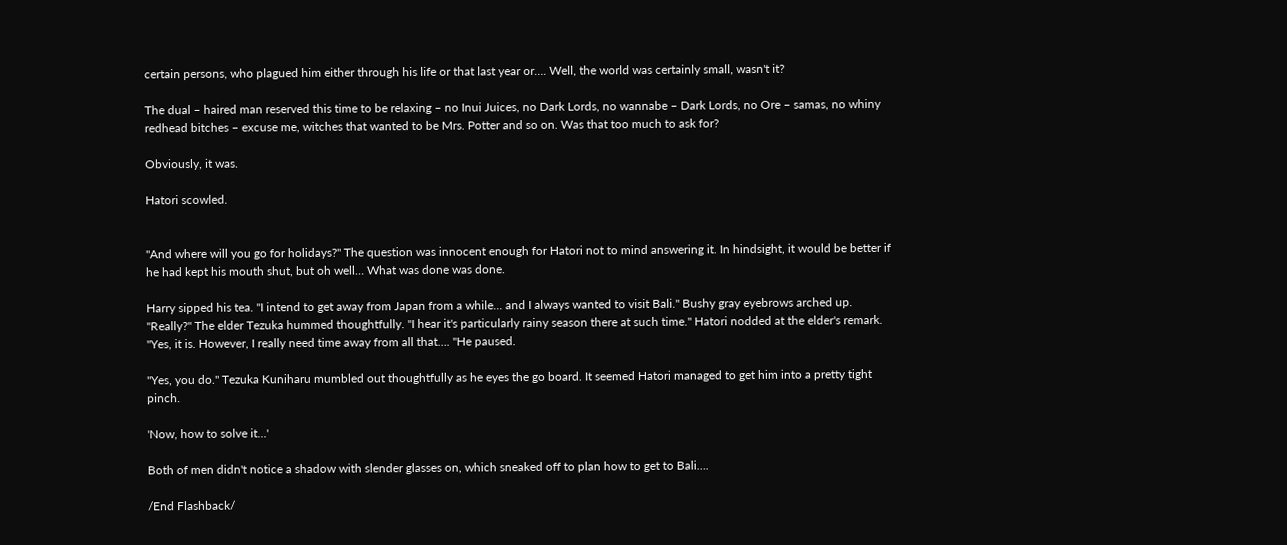certain persons, who plagued him either through his life or that last year or…. Well, the world was certainly small, wasn't it?

The dual – haired man reserved this time to be relaxing – no Inui Juices, no Dark Lords, no wannabe – Dark Lords, no Ore – samas, no whiny redhead bitches – excuse me, witches that wanted to be Mrs. Potter and so on. Was that too much to ask for?

Obviously, it was.

Hatori scowled.


"And where will you go for holidays?" The question was innocent enough for Hatori not to mind answering it. In hindsight, it would be better if he had kept his mouth shut, but oh well… What was done was done.

Harry sipped his tea. "I intend to get away from Japan from a while... and I always wanted to visit Bali." Bushy gray eyebrows arched up. "Really?" The elder Tezuka hummed thoughtfully. "I hear it's particularly rainy season there at such time." Hatori nodded at the elder's remark. "Yes, it is. However, I really need time away from all that…. "He paused.

"Yes, you do." Tezuka Kuniharu mumbled out thoughtfully as he eyes the go board. It seemed Hatori managed to get him into a pretty tight pinch.

'Now, how to solve it…'

Both of men didn't notice a shadow with slender glasses on, which sneaked off to plan how to get to Bali….

/End Flashback/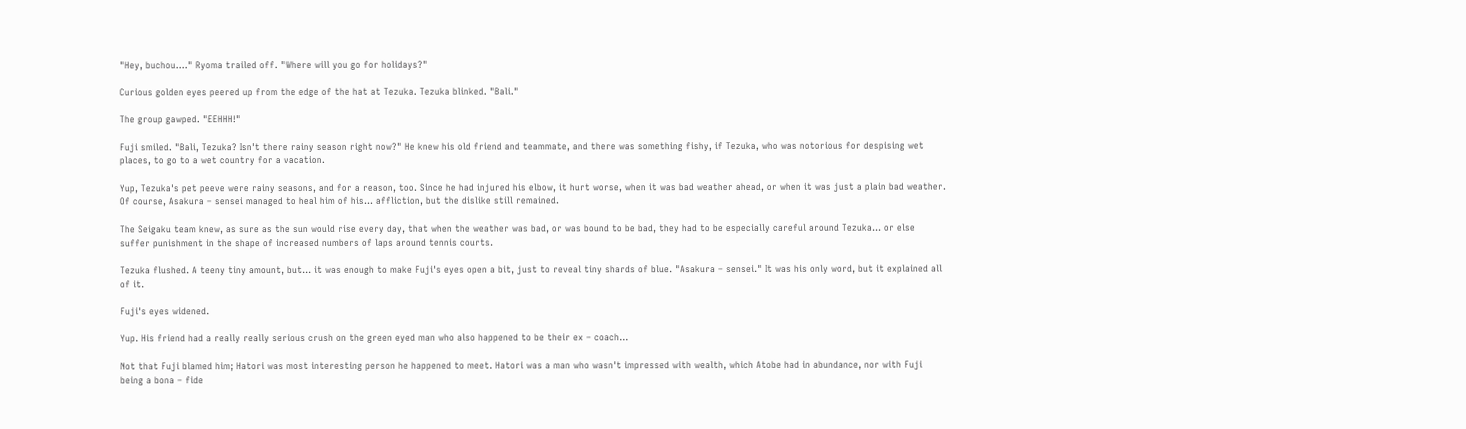"Hey, buchou…." Ryoma trailed off. "Where will you go for holidays?"

Curious golden eyes peered up from the edge of the hat at Tezuka. Tezuka blinked. "Bali."

The group gawped. "EEHHH!"

Fuji smiled. "Bali, Tezuka? Isn't there rainy season right now?" He knew his old friend and teammate, and there was something fishy, if Tezuka, who was notorious for despising wet places, to go to a wet country for a vacation.

Yup, Tezuka's pet peeve were rainy seasons, and for a reason, too. Since he had injured his elbow, it hurt worse, when it was bad weather ahead, or when it was just a plain bad weather. Of course, Asakura – sensei managed to heal him of his… affliction, but the dislike still remained.

The Seigaku team knew, as sure as the sun would rise every day, that when the weather was bad, or was bound to be bad, they had to be especially careful around Tezuka… or else suffer punishment in the shape of increased numbers of laps around tennis courts.

Tezuka flushed. A teeny tiny amount, but… it was enough to make Fuji's eyes open a bit, just to reveal tiny shards of blue. "Asakura – sensei." It was his only word, but it explained all of it.

Fuji's eyes widened.

Yup. His friend had a really really serious crush on the green eyed man who also happened to be their ex – coach...

Not that Fuji blamed him; Hatori was most interesting person he happened to meet. Hatori was a man who wasn't impressed with wealth, which Atobe had in abundance, nor with Fuji being a bona – fide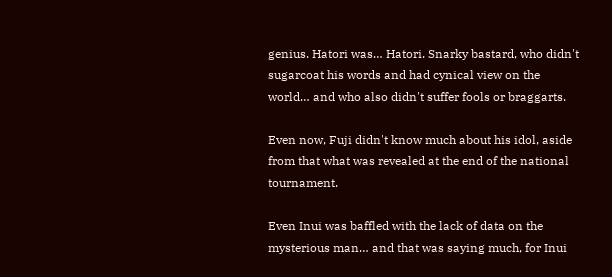genius. Hatori was… Hatori. Snarky bastard, who didn't sugarcoat his words and had cynical view on the world… and who also didn't suffer fools or braggarts.

Even now, Fuji didn't know much about his idol, aside from that what was revealed at the end of the national tournament.

Even Inui was baffled with the lack of data on the mysterious man… and that was saying much, for Inui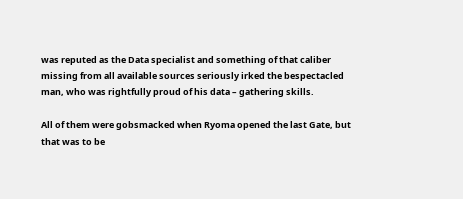was reputed as the Data specialist and something of that caliber missing from all available sources seriously irked the bespectacled man, who was rightfully proud of his data – gathering skills.

All of them were gobsmacked when Ryoma opened the last Gate, but that was to be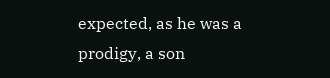expected, as he was a prodigy, a son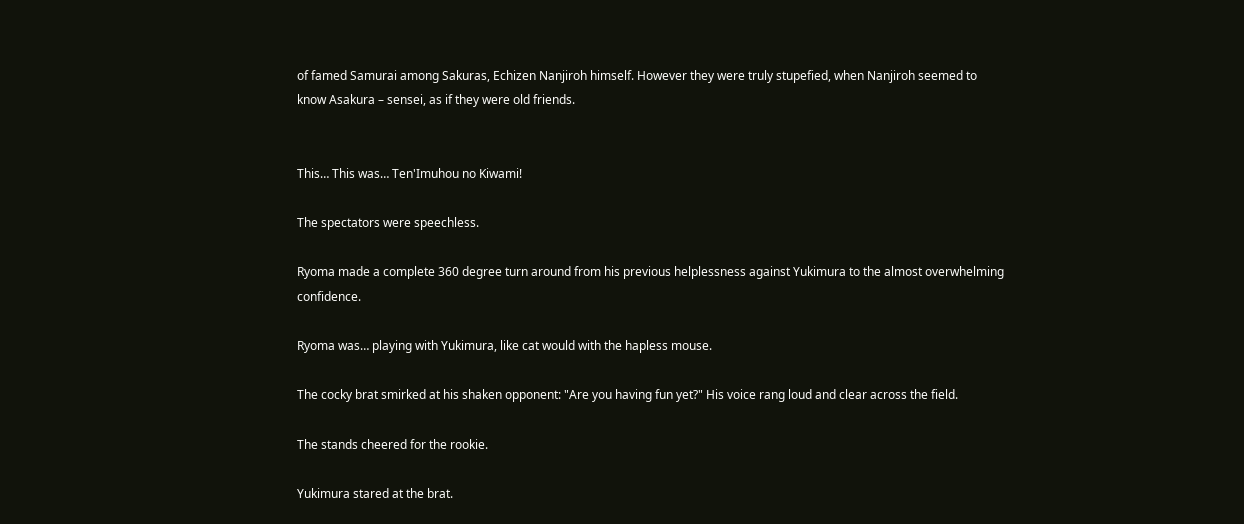of famed Samurai among Sakuras, Echizen Nanjiroh himself. However they were truly stupefied, when Nanjiroh seemed to know Asakura – sensei, as if they were old friends.


This… This was… Ten'Imuhou no Kiwami!

The spectators were speechless.

Ryoma made a complete 360 degree turn around from his previous helplessness against Yukimura to the almost overwhelming confidence.

Ryoma was… playing with Yukimura, like cat would with the hapless mouse.

The cocky brat smirked at his shaken opponent: "Are you having fun yet?" His voice rang loud and clear across the field.

The stands cheered for the rookie.

Yukimura stared at the brat.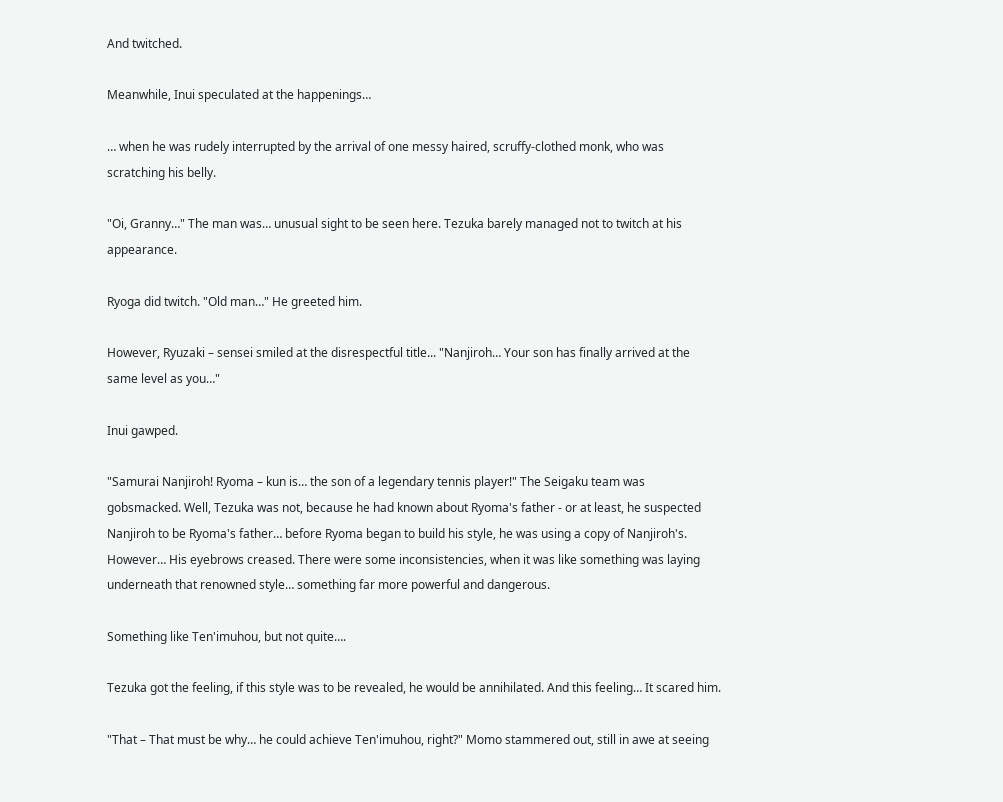And twitched.

Meanwhile, Inui speculated at the happenings…

… when he was rudely interrupted by the arrival of one messy haired, scruffy-clothed monk, who was scratching his belly.

"Oi, Granny…" The man was… unusual sight to be seen here. Tezuka barely managed not to twitch at his appearance.

Ryoga did twitch. "Old man…" He greeted him.

However, Ryuzaki – sensei smiled at the disrespectful title... "Nanjiroh… Your son has finally arrived at the same level as you…"

Inui gawped.

"Samurai Nanjiroh! Ryoma – kun is… the son of a legendary tennis player!" The Seigaku team was gobsmacked. Well, Tezuka was not, because he had known about Ryoma's father - or at least, he suspected Nanjiroh to be Ryoma's father… before Ryoma began to build his style, he was using a copy of Nanjiroh's. However… His eyebrows creased. There were some inconsistencies, when it was like something was laying underneath that renowned style… something far more powerful and dangerous.

Something like Ten'imuhou, but not quite….

Tezuka got the feeling, if this style was to be revealed, he would be annihilated. And this feeling… It scared him.

"That – That must be why… he could achieve Ten'imuhou, right?" Momo stammered out, still in awe at seeing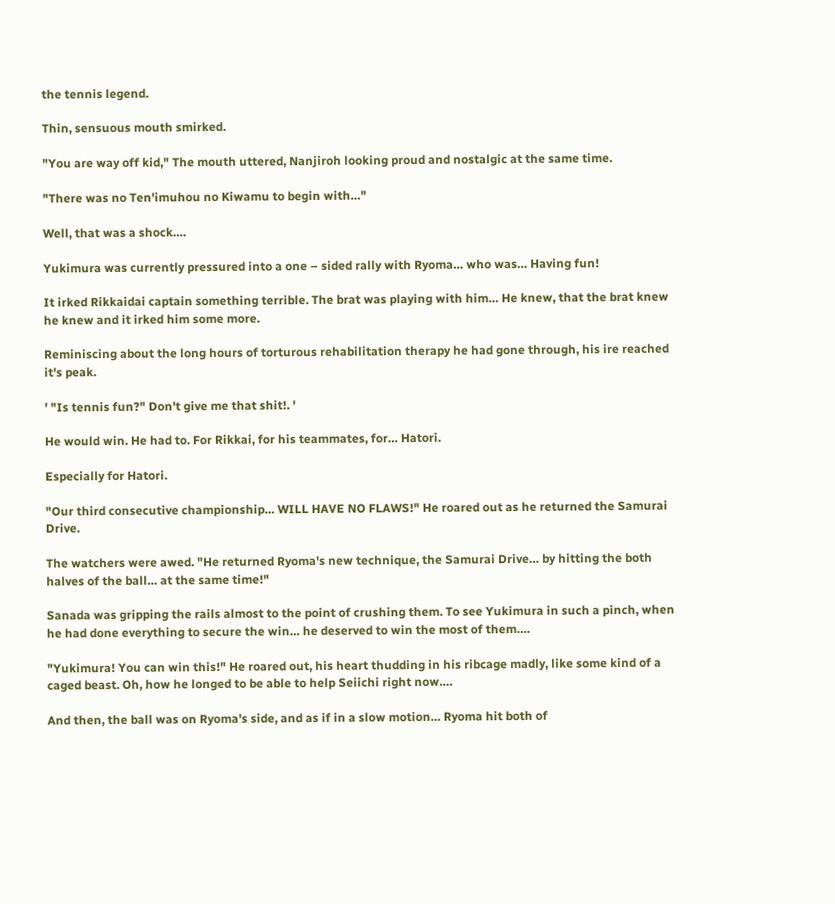the tennis legend.

Thin, sensuous mouth smirked.

"You are way off kid," The mouth uttered, Nanjiroh looking proud and nostalgic at the same time.

"There was no Ten'imuhou no Kiwamu to begin with…"

Well, that was a shock….

Yukimura was currently pressured into a one – sided rally with Ryoma… who was… Having fun!

It irked Rikkaidai captain something terrible. The brat was playing with him… He knew, that the brat knew he knew and it irked him some more.

Reminiscing about the long hours of torturous rehabilitation therapy he had gone through, his ire reached it's peak.

' "Is tennis fun?" Don't give me that shit!. '

He would win. He had to. For Rikkai, for his teammates, for… Hatori.

Especially for Hatori.

"Our third consecutive championship… WILL HAVE NO FLAWS!" He roared out as he returned the Samurai Drive.

The watchers were awed. "He returned Ryoma's new technique, the Samurai Drive… by hitting the both halves of the ball… at the same time!"

Sanada was gripping the rails almost to the point of crushing them. To see Yukimura in such a pinch, when he had done everything to secure the win… he deserved to win the most of them….

"Yukimura! You can win this!" He roared out, his heart thudding in his ribcage madly, like some kind of a caged beast. Oh, how he longed to be able to help Seiichi right now….

And then, the ball was on Ryoma's side, and as if in a slow motion… Ryoma hit both of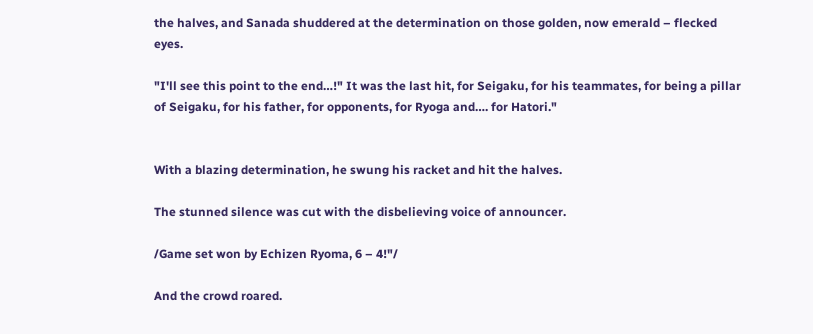the halves, and Sanada shuddered at the determination on those golden, now emerald – flecked eyes.

"I'll see this point to the end…!" It was the last hit, for Seigaku, for his teammates, for being a pillar of Seigaku, for his father, for opponents, for Ryoga and…. for Hatori."


With a blazing determination, he swung his racket and hit the halves.

The stunned silence was cut with the disbelieving voice of announcer.

/Game set won by Echizen Ryoma, 6 – 4!"/

And the crowd roared.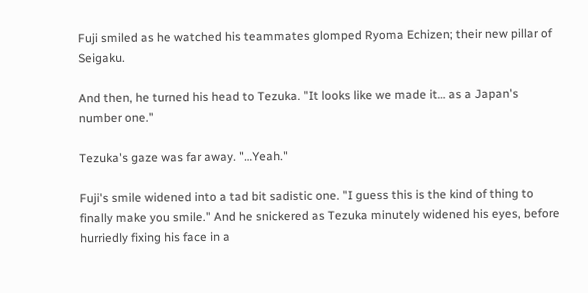Fuji smiled as he watched his teammates glomped Ryoma Echizen; their new pillar of Seigaku.

And then, he turned his head to Tezuka. "It looks like we made it… as a Japan's number one."

Tezuka's gaze was far away. "…Yeah."

Fuji's smile widened into a tad bit sadistic one. "I guess this is the kind of thing to finally make you smile." And he snickered as Tezuka minutely widened his eyes, before hurriedly fixing his face in a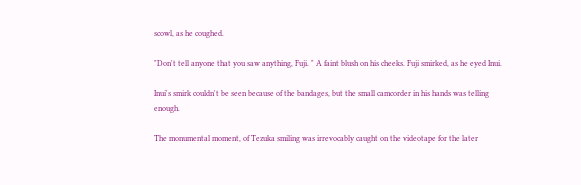scowl, as he coughed.

"Don't tell anyone that you saw anything, Fuji. " A faint blush on his cheeks. Fuji smirked, as he eyed Inui.

Inui's smirk couldn't be seen because of the bandages, but the small camcorder in his hands was telling enough.

The monumental moment, of Tezuka smiling was irrevocably caught on the videotape for the later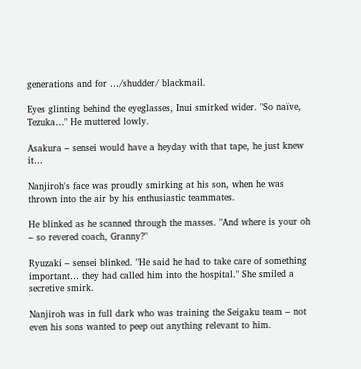generations and for …/shudder/ blackmail.

Eyes glinting behind the eyeglasses, Inui smirked wider. "So naïve, Tezuka…" He muttered lowly.

Asakura – sensei would have a heyday with that tape, he just knew it…

Nanjiroh's face was proudly smirking at his son, when he was thrown into the air by his enthusiastic teammates.

He blinked as he scanned through the masses. "And where is your oh – so revered coach, Granny?"

Ryuzaki – sensei blinked. "He said he had to take care of something important… they had called him into the hospital." She smiled a secretive smirk.

Nanjiroh was in full dark who was training the Seigaku team – not even his sons wanted to peep out anything relevant to him.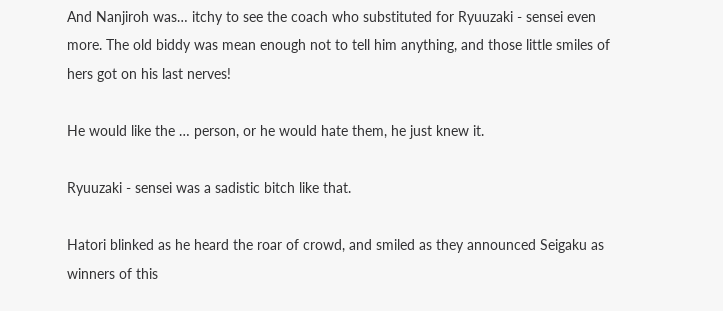And Nanjiroh was… itchy to see the coach who substituted for Ryuuzaki - sensei even more. The old biddy was mean enough not to tell him anything, and those little smiles of hers got on his last nerves!

He would like the … person, or he would hate them, he just knew it.

Ryuuzaki - sensei was a sadistic bitch like that.

Hatori blinked as he heard the roar of crowd, and smiled as they announced Seigaku as winners of this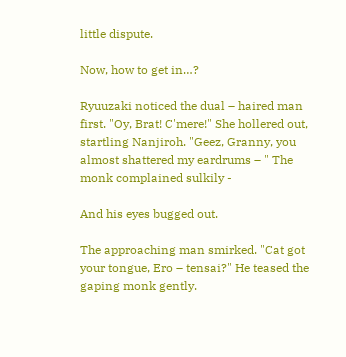little dispute.

Now, how to get in…?

Ryuuzaki noticed the dual – haired man first. "Oy, Brat! C'mere!" She hollered out, startling Nanjiroh. "Geez, Granny, you almost shattered my eardrums – " The monk complained sulkily -

And his eyes bugged out.

The approaching man smirked. "Cat got your tongue, Ero – tensai?" He teased the gaping monk gently.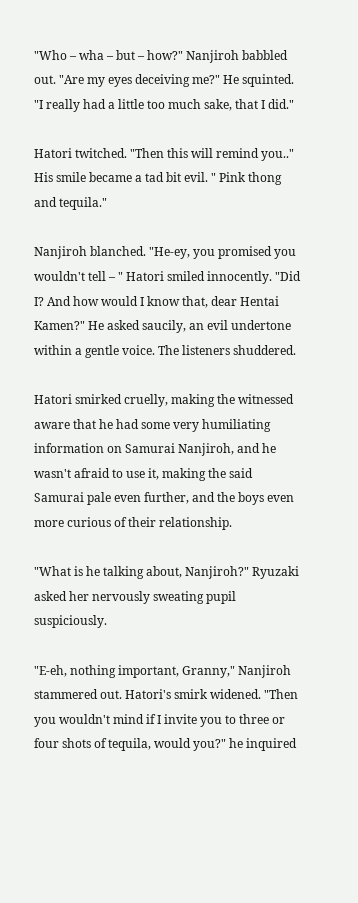"Who – wha – but – how?" Nanjiroh babbled out. "Are my eyes deceiving me?" He squinted. "I really had a little too much sake, that I did."

Hatori twitched. "Then this will remind you.." His smile became a tad bit evil. " Pink thong and tequila."

Nanjiroh blanched. "He-ey, you promised you wouldn't tell – " Hatori smiled innocently. "Did I? And how would I know that, dear Hentai Kamen?" He asked saucily, an evil undertone within a gentle voice. The listeners shuddered.

Hatori smirked cruelly, making the witnessed aware that he had some very humiliating information on Samurai Nanjiroh, and he wasn't afraid to use it, making the said Samurai pale even further, and the boys even more curious of their relationship.

"What is he talking about, Nanjiroh?" Ryuzaki asked her nervously sweating pupil suspiciously.

"E-eh, nothing important, Granny," Nanjiroh stammered out. Hatori's smirk widened. "Then you wouldn't mind if I invite you to three or four shots of tequila, would you?" he inquired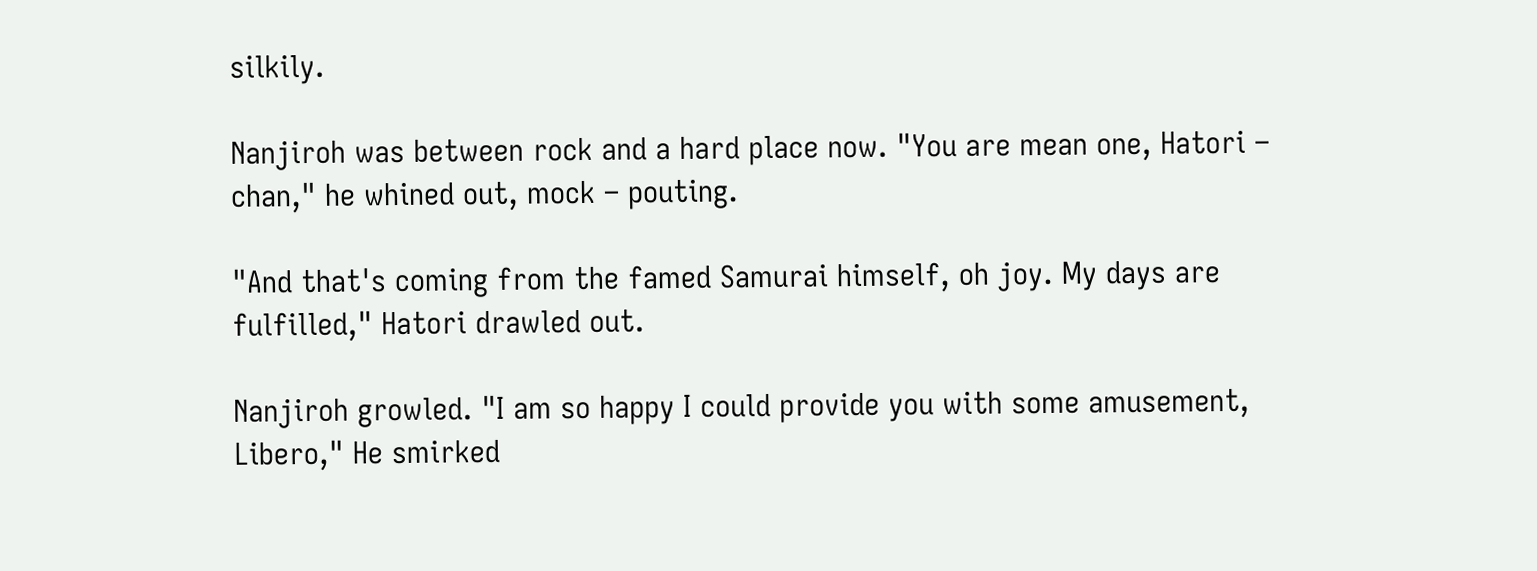silkily.

Nanjiroh was between rock and a hard place now. "You are mean one, Hatori – chan," he whined out, mock – pouting.

"And that's coming from the famed Samurai himself, oh joy. My days are fulfilled," Hatori drawled out.

Nanjiroh growled. "I am so happy I could provide you with some amusement, Libero," He smirked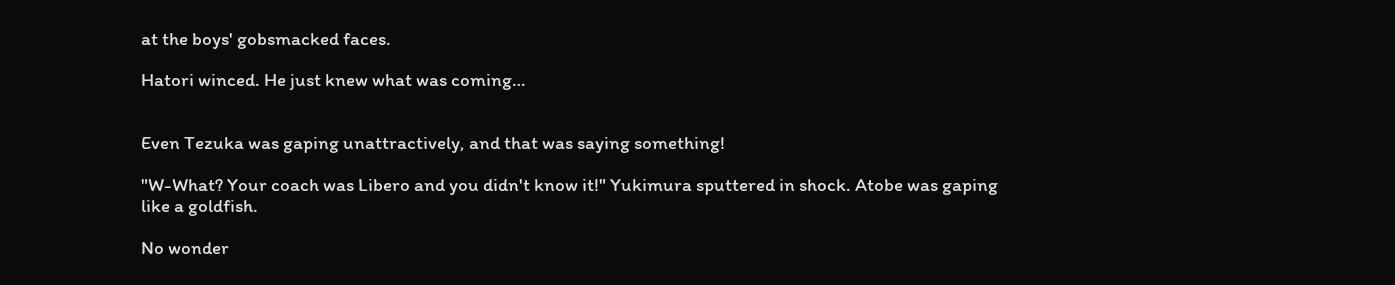at the boys' gobsmacked faces.

Hatori winced. He just knew what was coming…


Even Tezuka was gaping unattractively, and that was saying something!

"W-What? Your coach was Libero and you didn't know it!" Yukimura sputtered in shock. Atobe was gaping like a goldfish.

No wonder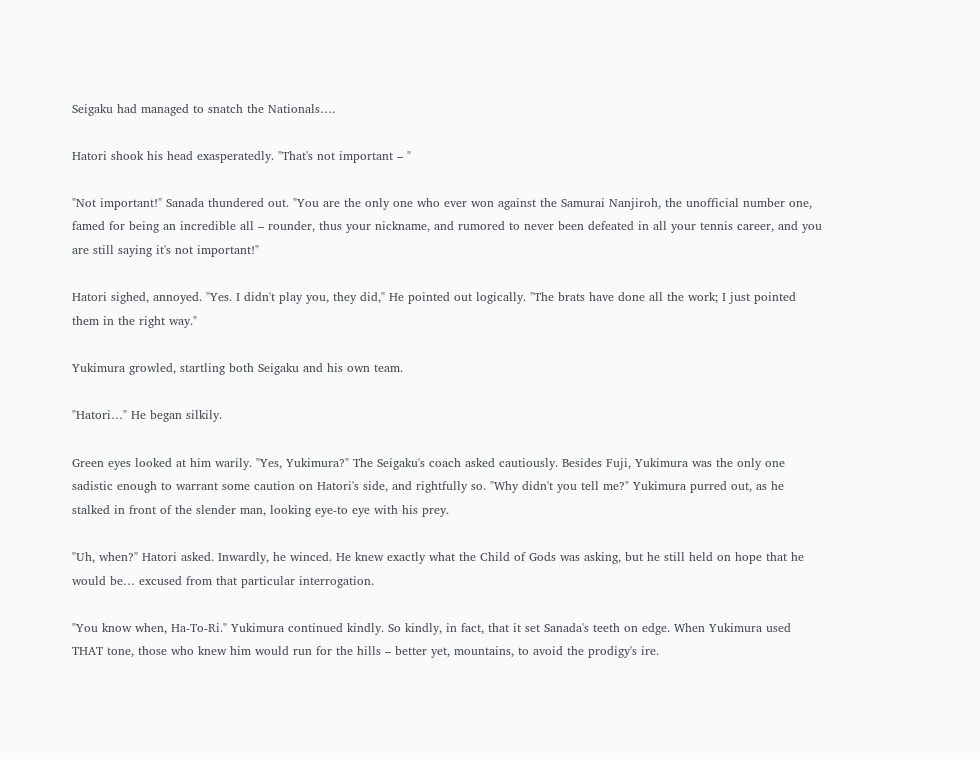Seigaku had managed to snatch the Nationals….

Hatori shook his head exasperatedly. "That's not important – "

"Not important!" Sanada thundered out. "You are the only one who ever won against the Samurai Nanjiroh, the unofficial number one, famed for being an incredible all – rounder, thus your nickname, and rumored to never been defeated in all your tennis career, and you are still saying it's not important!"

Hatori sighed, annoyed. "Yes. I didn't play you, they did," He pointed out logically. "The brats have done all the work; I just pointed them in the right way."

Yukimura growled, startling both Seigaku and his own team.

"Hatori…" He began silkily.

Green eyes looked at him warily. "Yes, Yukimura?" The Seigaku's coach asked cautiously. Besides Fuji, Yukimura was the only one sadistic enough to warrant some caution on Hatori's side, and rightfully so. "Why didn't you tell me?" Yukimura purred out, as he stalked in front of the slender man, looking eye-to eye with his prey.

"Uh, when?" Hatori asked. Inwardly, he winced. He knew exactly what the Child of Gods was asking, but he still held on hope that he would be… excused from that particular interrogation.

"You know when, Ha-To-Ri." Yukimura continued kindly. So kindly, in fact, that it set Sanada's teeth on edge. When Yukimura used THAT tone, those who knew him would run for the hills – better yet, mountains, to avoid the prodigy's ire.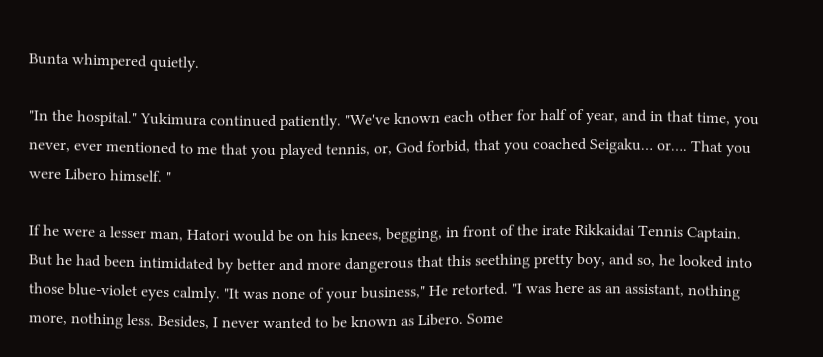Bunta whimpered quietly.

"In the hospital." Yukimura continued patiently. "We've known each other for half of year, and in that time, you never, ever mentioned to me that you played tennis, or, God forbid, that you coached Seigaku… or…. That you were Libero himself. "

If he were a lesser man, Hatori would be on his knees, begging, in front of the irate Rikkaidai Tennis Captain. But he had been intimidated by better and more dangerous that this seething pretty boy, and so, he looked into those blue-violet eyes calmly. "It was none of your business," He retorted. "I was here as an assistant, nothing more, nothing less. Besides, I never wanted to be known as Libero. Some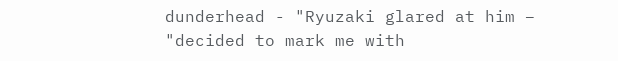dunderhead - "Ryuzaki glared at him – "decided to mark me with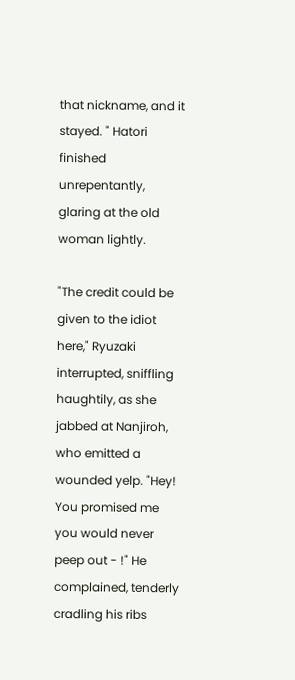that nickname, and it stayed. " Hatori finished unrepentantly, glaring at the old woman lightly.

"The credit could be given to the idiot here," Ryuzaki interrupted, sniffling haughtily, as she jabbed at Nanjiroh, who emitted a wounded yelp. "Hey! You promised me you would never peep out - !" He complained, tenderly cradling his ribs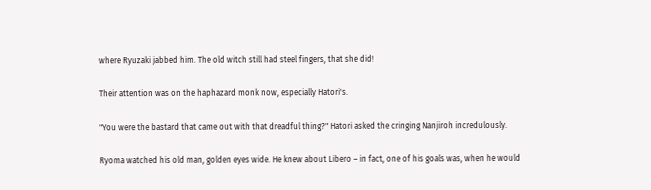where Ryuzaki jabbed him. The old witch still had steel fingers, that she did!

Their attention was on the haphazard monk now, especially Hatori's.

"You were the bastard that came out with that dreadful thing?" Hatori asked the cringing Nanjiroh incredulously.

Ryoma watched his old man, golden eyes wide. He knew about Libero – in fact, one of his goals was, when he would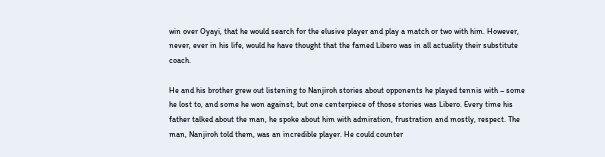win over Oyayi, that he would search for the elusive player and play a match or two with him. However, never, ever in his life, would he have thought that the famed Libero was in all actuality their substitute coach.

He and his brother grew out listening to Nanjiroh stories about opponents he played tennis with – some he lost to, and some he won against, but one centerpiece of those stories was Libero. Every time his father talked about the man, he spoke about him with admiration, frustration and mostly, respect. The man, Nanjiroh told them, was an incredible player. He could counter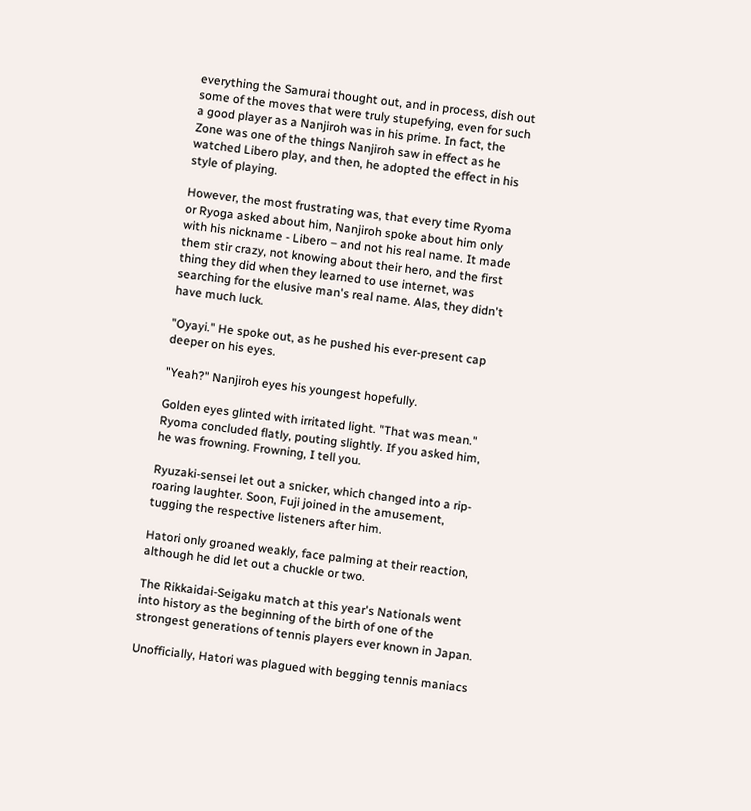everything the Samurai thought out, and in process, dish out some of the moves that were truly stupefying, even for such a good player as a Nanjiroh was in his prime. In fact, the Zone was one of the things Nanjiroh saw in effect as he watched Libero play, and then, he adopted the effect in his style of playing.

However, the most frustrating was, that every time Ryoma or Ryoga asked about him, Nanjiroh spoke about him only with his nickname - Libero – and not his real name. It made them stir crazy, not knowing about their hero, and the first thing they did when they learned to use internet, was searching for the elusive man's real name. Alas, they didn't have much luck.

"Oyayi." He spoke out, as he pushed his ever-present cap deeper on his eyes.

"Yeah?" Nanjiroh eyes his youngest hopefully.

Golden eyes glinted with irritated light. "That was mean." Ryoma concluded flatly, pouting slightly. If you asked him, he was frowning. Frowning, I tell you.

Ryuzaki-sensei let out a snicker, which changed into a rip-roaring laughter. Soon, Fuji joined in the amusement, tugging the respective listeners after him.

Hatori only groaned weakly, face palming at their reaction, although he did let out a chuckle or two.

The Rikkaidai-Seigaku match at this year's Nationals went into history as the beginning of the birth of one of the strongest generations of tennis players ever known in Japan.

Unofficially, Hatori was plagued with begging tennis maniacs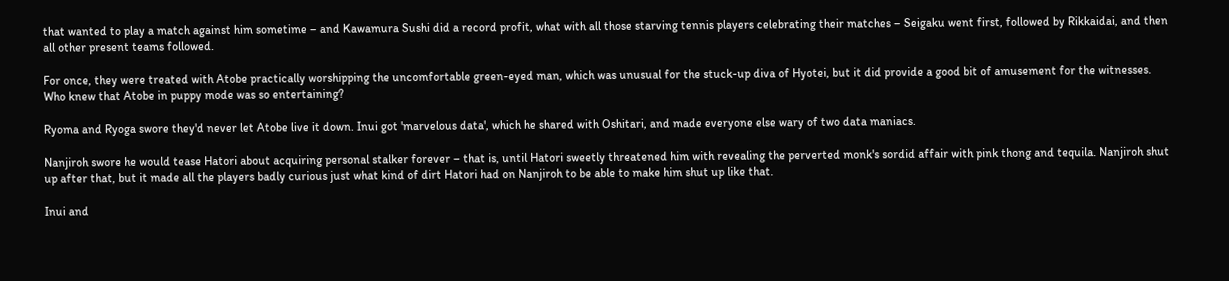that wanted to play a match against him sometime – and Kawamura Sushi did a record profit, what with all those starving tennis players celebrating their matches – Seigaku went first, followed by Rikkaidai, and then all other present teams followed.

For once, they were treated with Atobe practically worshipping the uncomfortable green-eyed man, which was unusual for the stuck-up diva of Hyotei, but it did provide a good bit of amusement for the witnesses. Who knew that Atobe in puppy mode was so entertaining?

Ryoma and Ryoga swore they'd never let Atobe live it down. Inui got 'marvelous data', which he shared with Oshitari, and made everyone else wary of two data maniacs.

Nanjiroh swore he would tease Hatori about acquiring personal stalker forever – that is, until Hatori sweetly threatened him with revealing the perverted monk's sordid affair with pink thong and tequila. Nanjiroh shut up after that, but it made all the players badly curious just what kind of dirt Hatori had on Nanjiroh to be able to make him shut up like that.

Inui and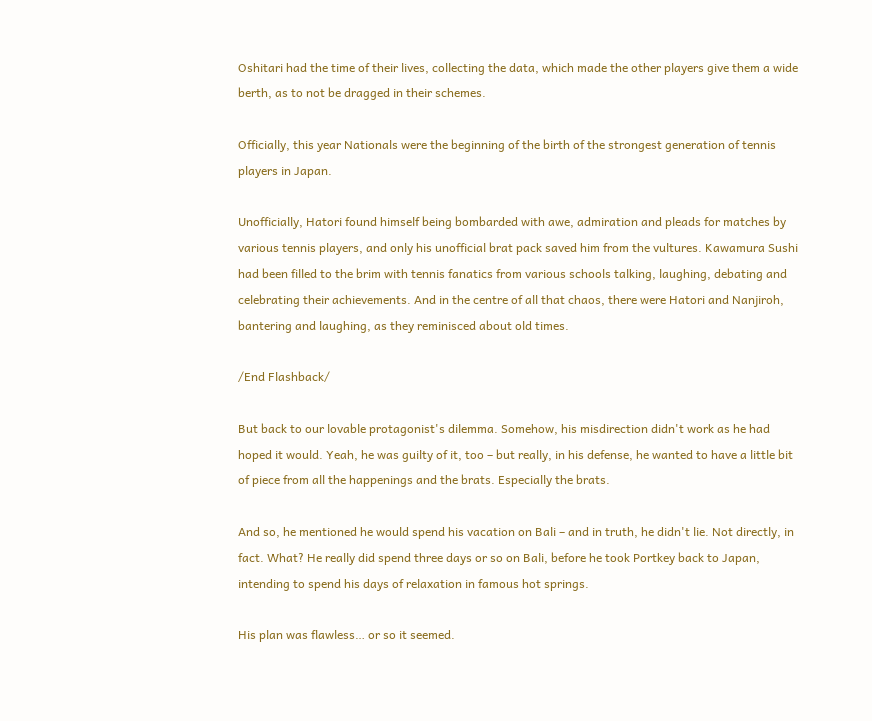Oshitari had the time of their lives, collecting the data, which made the other players give them a wide berth, as to not be dragged in their schemes.

Officially, this year Nationals were the beginning of the birth of the strongest generation of tennis players in Japan.

Unofficially, Hatori found himself being bombarded with awe, admiration and pleads for matches by various tennis players, and only his unofficial brat pack saved him from the vultures. Kawamura Sushi had been filled to the brim with tennis fanatics from various schools talking, laughing, debating and celebrating their achievements. And in the centre of all that chaos, there were Hatori and Nanjiroh, bantering and laughing, as they reminisced about old times.

/End Flashback/

But back to our lovable protagonist's dilemma. Somehow, his misdirection didn't work as he had hoped it would. Yeah, he was guilty of it, too – but really, in his defense, he wanted to have a little bit of piece from all the happenings and the brats. Especially the brats.

And so, he mentioned he would spend his vacation on Bali – and in truth, he didn't lie. Not directly, in fact. What? He really did spend three days or so on Bali, before he took Portkey back to Japan, intending to spend his days of relaxation in famous hot springs.

His plan was flawless… or so it seemed.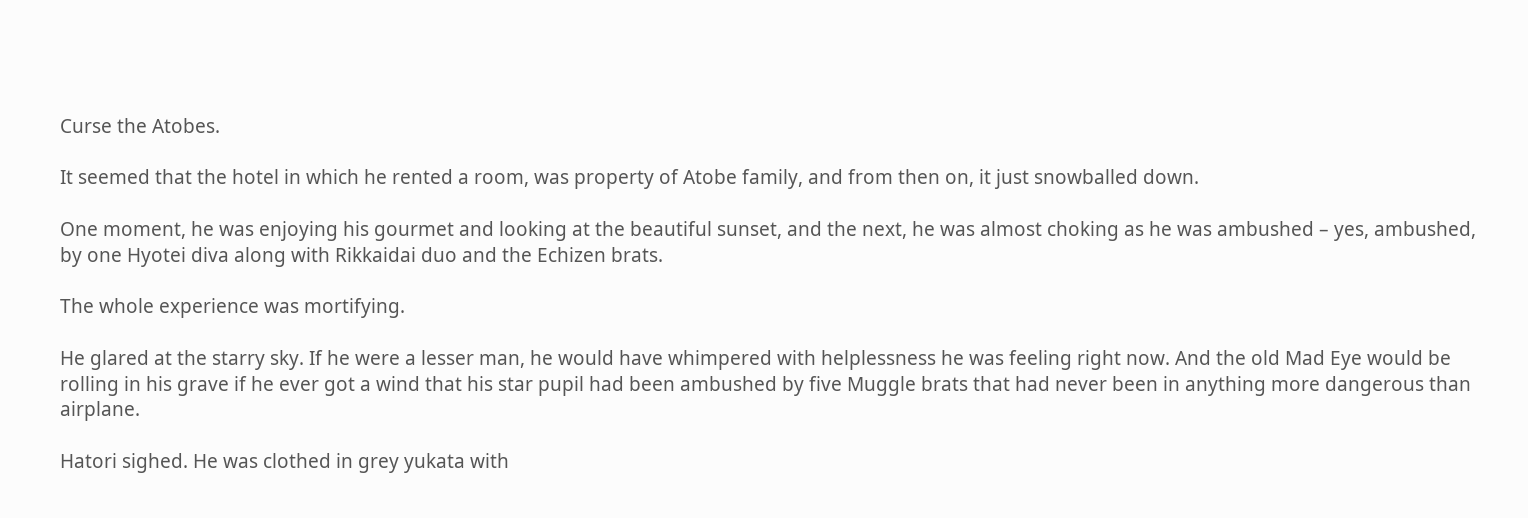Curse the Atobes.

It seemed that the hotel in which he rented a room, was property of Atobe family, and from then on, it just snowballed down.

One moment, he was enjoying his gourmet and looking at the beautiful sunset, and the next, he was almost choking as he was ambushed – yes, ambushed, by one Hyotei diva along with Rikkaidai duo and the Echizen brats.

The whole experience was mortifying.

He glared at the starry sky. If he were a lesser man, he would have whimpered with helplessness he was feeling right now. And the old Mad Eye would be rolling in his grave if he ever got a wind that his star pupil had been ambushed by five Muggle brats that had never been in anything more dangerous than airplane.

Hatori sighed. He was clothed in grey yukata with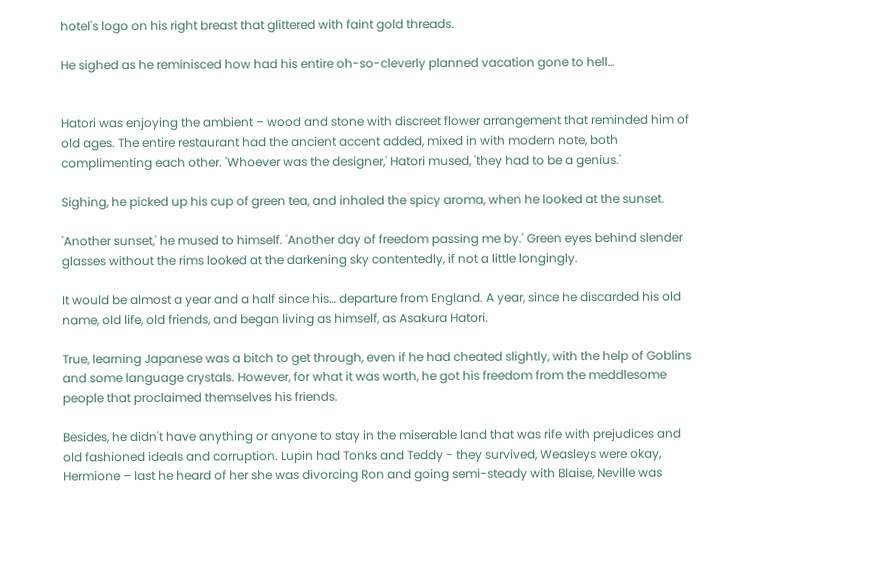hotel's logo on his right breast that glittered with faint gold threads.

He sighed as he reminisced how had his entire oh-so-cleverly planned vacation gone to hell…


Hatori was enjoying the ambient – wood and stone with discreet flower arrangement that reminded him of old ages. The entire restaurant had the ancient accent added, mixed in with modern note, both complimenting each other. 'Whoever was the designer,' Hatori mused, 'they had to be a genius.'

Sighing, he picked up his cup of green tea, and inhaled the spicy aroma, when he looked at the sunset.

'Another sunset,' he mused to himself. 'Another day of freedom passing me by.' Green eyes behind slender glasses without the rims looked at the darkening sky contentedly, if not a little longingly.

It would be almost a year and a half since his… departure from England. A year, since he discarded his old name, old life, old friends, and began living as himself, as Asakura Hatori.

True, learning Japanese was a bitch to get through, even if he had cheated slightly, with the help of Goblins and some language crystals. However, for what it was worth, he got his freedom from the meddlesome people that proclaimed themselves his friends.

Besides, he didn't have anything or anyone to stay in the miserable land that was rife with prejudices and old fashioned ideals and corruption. Lupin had Tonks and Teddy - they survived, Weasleys were okay, Hermione – last he heard of her she was divorcing Ron and going semi-steady with Blaise, Neville was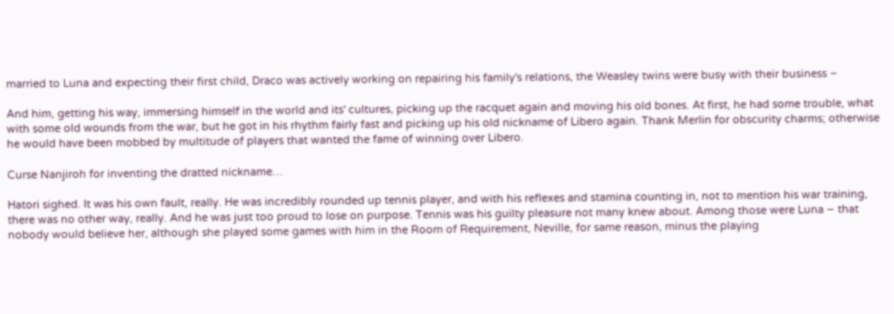married to Luna and expecting their first child, Draco was actively working on repairing his family's relations, the Weasley twins were busy with their business –

And him, getting his way, immersing himself in the world and its' cultures, picking up the racquet again and moving his old bones. At first, he had some trouble, what with some old wounds from the war, but he got in his rhythm fairly fast and picking up his old nickname of Libero again. Thank Merlin for obscurity charms; otherwise he would have been mobbed by multitude of players that wanted the fame of winning over Libero.

Curse Nanjiroh for inventing the dratted nickname…

Hatori sighed. It was his own fault, really. He was incredibly rounded up tennis player, and with his reflexes and stamina counting in, not to mention his war training, there was no other way, really. And he was just too proud to lose on purpose. Tennis was his guilty pleasure not many knew about. Among those were Luna – that nobody would believe her, although she played some games with him in the Room of Requirement, Neville, for same reason, minus the playing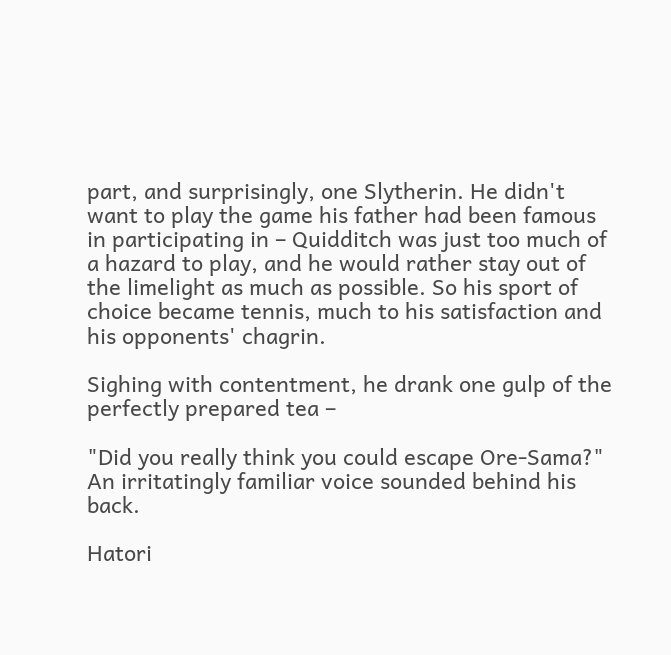part, and surprisingly, one Slytherin. He didn't want to play the game his father had been famous in participating in – Quidditch was just too much of a hazard to play, and he would rather stay out of the limelight as much as possible. So his sport of choice became tennis, much to his satisfaction and his opponents' chagrin.

Sighing with contentment, he drank one gulp of the perfectly prepared tea –

"Did you really think you could escape Ore-Sama?" An irritatingly familiar voice sounded behind his back.

Hatori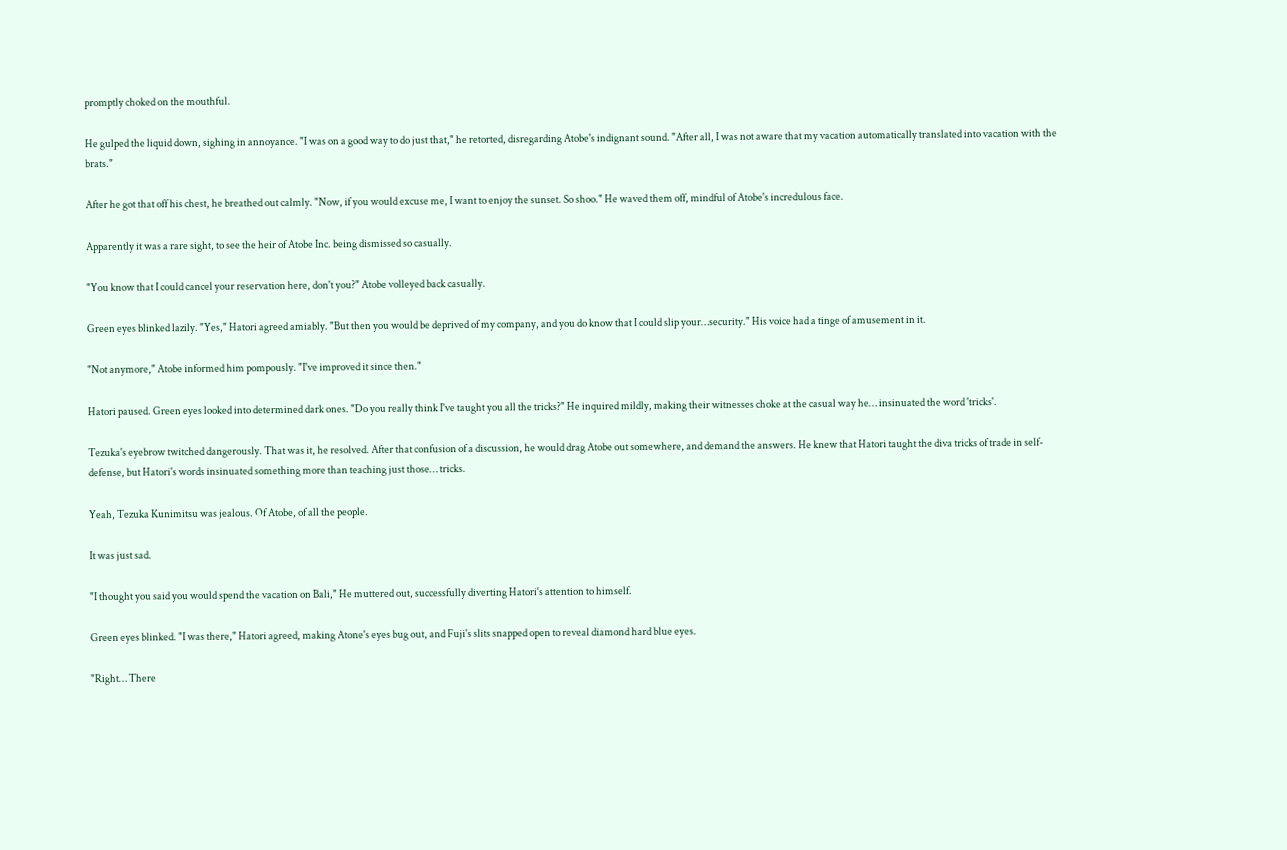promptly choked on the mouthful.

He gulped the liquid down, sighing in annoyance. "I was on a good way to do just that," he retorted, disregarding Atobe's indignant sound. "After all, I was not aware that my vacation automatically translated into vacation with the brats."

After he got that off his chest, he breathed out calmly. "Now, if you would excuse me, I want to enjoy the sunset. So shoo." He waved them off, mindful of Atobe's incredulous face.

Apparently it was a rare sight, to see the heir of Atobe Inc. being dismissed so casually.

"You know that I could cancel your reservation here, don't you?" Atobe volleyed back casually.

Green eyes blinked lazily. "Yes," Hatori agreed amiably. "But then you would be deprived of my company, and you do know that I could slip your…security." His voice had a tinge of amusement in it.

"Not anymore," Atobe informed him pompously. "I've improved it since then."

Hatori paused. Green eyes looked into determined dark ones. "Do you really think I've taught you all the tricks?" He inquired mildly, making their witnesses choke at the casual way he… insinuated the word 'tricks'.

Tezuka's eyebrow twitched dangerously. That was it, he resolved. After that confusion of a discussion, he would drag Atobe out somewhere, and demand the answers. He knew that Hatori taught the diva tricks of trade in self-defense, but Hatori's words insinuated something more than teaching just those… tricks.

Yeah, Tezuka Kunimitsu was jealous. Of Atobe, of all the people.

It was just sad.

"I thought you said you would spend the vacation on Bali," He muttered out, successfully diverting Hatori's attention to himself.

Green eyes blinked. "I was there," Hatori agreed, making Atone's eyes bug out, and Fuji's slits snapped open to reveal diamond hard blue eyes.

"Right… There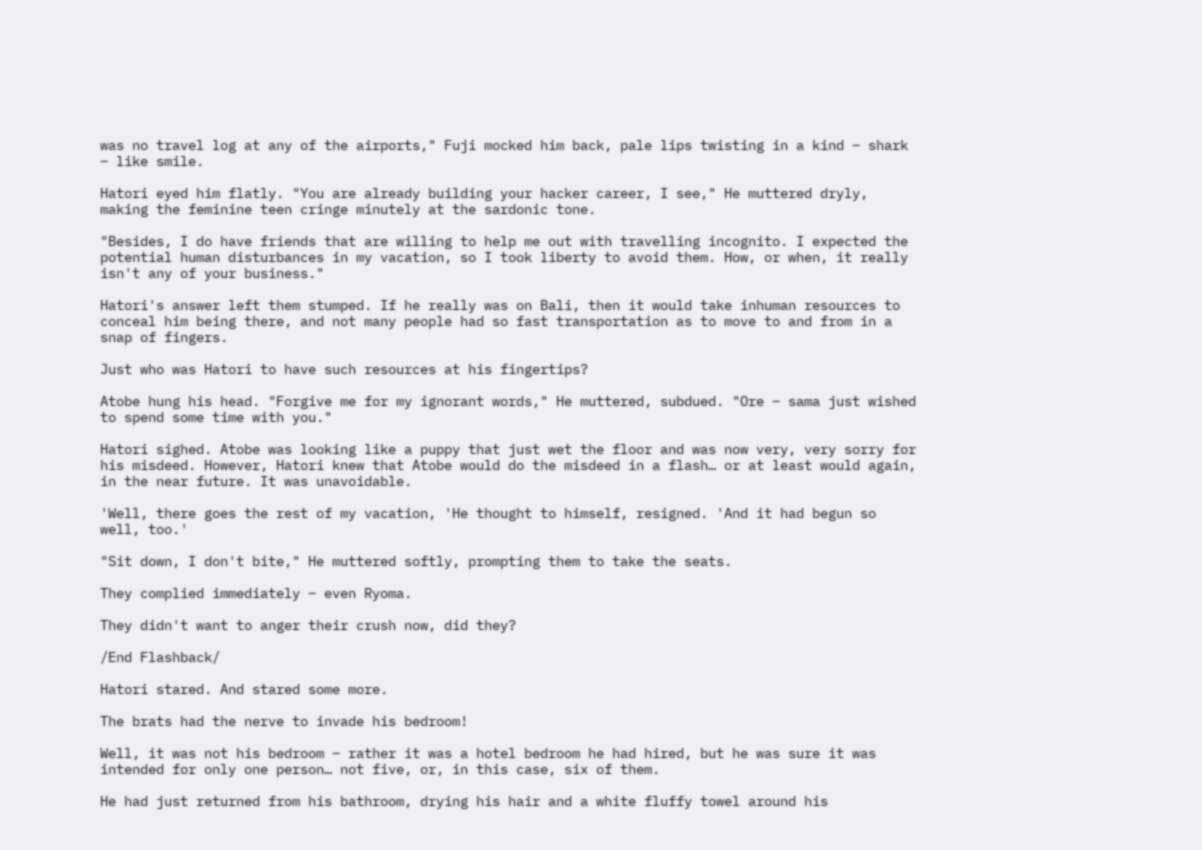was no travel log at any of the airports," Fuji mocked him back, pale lips twisting in a kind – shark – like smile.

Hatori eyed him flatly. "You are already building your hacker career, I see," He muttered dryly, making the feminine teen cringe minutely at the sardonic tone.

"Besides, I do have friends that are willing to help me out with travelling incognito. I expected the potential human disturbances in my vacation, so I took liberty to avoid them. How, or when, it really isn't any of your business."

Hatori's answer left them stumped. If he really was on Bali, then it would take inhuman resources to conceal him being there, and not many people had so fast transportation as to move to and from in a snap of fingers.

Just who was Hatori to have such resources at his fingertips?

Atobe hung his head. "Forgive me for my ignorant words," He muttered, subdued. "Ore – sama just wished to spend some time with you."

Hatori sighed. Atobe was looking like a puppy that just wet the floor and was now very, very sorry for his misdeed. However, Hatori knew that Atobe would do the misdeed in a flash… or at least would again, in the near future. It was unavoidable.

'Well, there goes the rest of my vacation, 'He thought to himself, resigned. 'And it had begun so well, too.'

"Sit down, I don't bite," He muttered softly, prompting them to take the seats.

They complied immediately – even Ryoma.

They didn't want to anger their crush now, did they?

/End Flashback/

Hatori stared. And stared some more.

The brats had the nerve to invade his bedroom!

Well, it was not his bedroom – rather it was a hotel bedroom he had hired, but he was sure it was intended for only one person… not five, or, in this case, six of them.

He had just returned from his bathroom, drying his hair and a white fluffy towel around his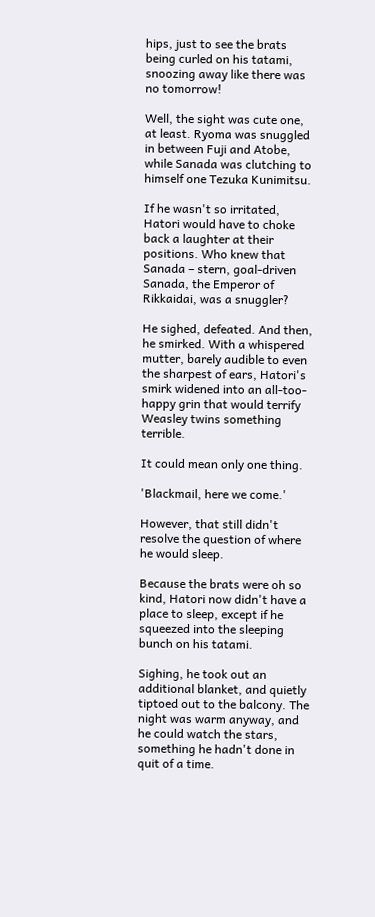hips, just to see the brats being curled on his tatami, snoozing away like there was no tomorrow!

Well, the sight was cute one, at least. Ryoma was snuggled in between Fuji and Atobe, while Sanada was clutching to himself one Tezuka Kunimitsu.

If he wasn't so irritated, Hatori would have to choke back a laughter at their positions. Who knew that Sanada – stern, goal-driven Sanada, the Emperor of Rikkaidai, was a snuggler?

He sighed, defeated. And then, he smirked. With a whispered mutter, barely audible to even the sharpest of ears, Hatori's smirk widened into an all-too-happy grin that would terrify Weasley twins something terrible.

It could mean only one thing.

'Blackmail, here we come.'

However, that still didn't resolve the question of where he would sleep.

Because the brats were oh so kind, Hatori now didn't have a place to sleep, except if he squeezed into the sleeping bunch on his tatami.

Sighing, he took out an additional blanket, and quietly tiptoed out to the balcony. The night was warm anyway, and he could watch the stars, something he hadn't done in quit of a time.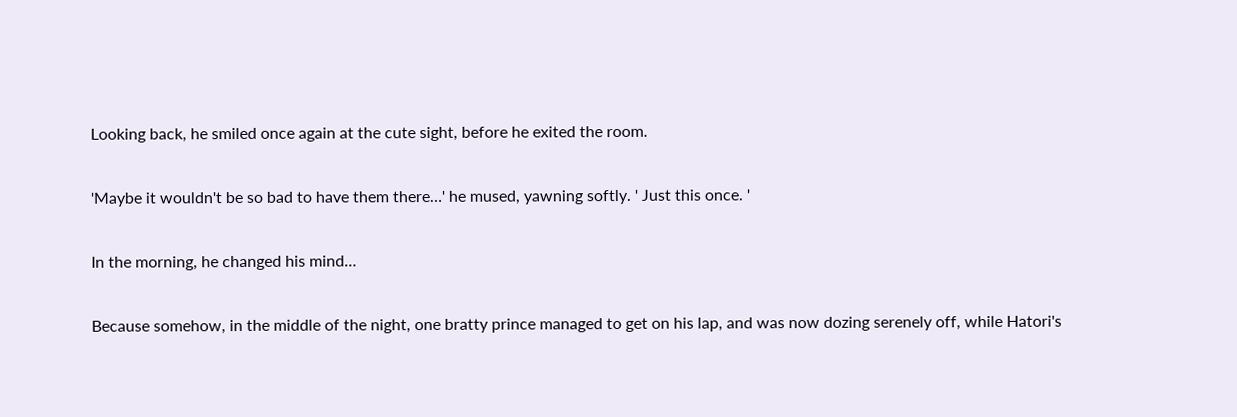Looking back, he smiled once again at the cute sight, before he exited the room.

'Maybe it wouldn't be so bad to have them there…' he mused, yawning softly. ' Just this once. '

In the morning, he changed his mind…

Because somehow, in the middle of the night, one bratty prince managed to get on his lap, and was now dozing serenely off, while Hatori's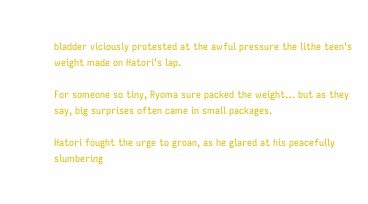bladder viciously protested at the awful pressure the lithe teen's weight made on Hatori's lap.

For someone so tiny, Ryoma sure packed the weight… but as they say, big surprises often came in small packages.

Hatori fought the urge to groan, as he glared at his peacefully slumbering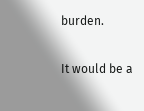burden.

It would be a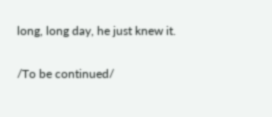long, long day, he just knew it.

/To be continued/